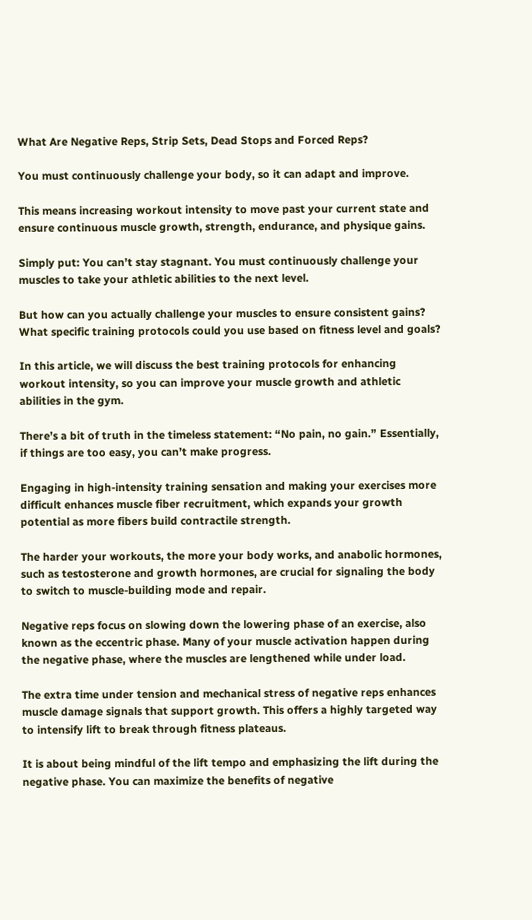What Are Negative Reps, Strip Sets, Dead Stops and Forced Reps?

You must continuously challenge your body, so it can adapt and improve.

This means increasing workout intensity to move past your current state and ensure continuous muscle growth, strength, endurance, and physique gains.

Simply put: You can’t stay stagnant. You must continuously challenge your muscles to take your athletic abilities to the next level.

But how can you actually challenge your muscles to ensure consistent gains? What specific training protocols could you use based on fitness level and goals?

In this article, we will discuss the best training protocols for enhancing workout intensity, so you can improve your muscle growth and athletic abilities in the gym.

There’s a bit of truth in the timeless statement: “No pain, no gain.” Essentially, if things are too easy, you can’t make progress.

Engaging in high-intensity training sensation and making your exercises more difficult enhances muscle fiber recruitment, which expands your growth potential as more fibers build contractile strength.

The harder your workouts, the more your body works, and anabolic hormones, such as testosterone and growth hormones, are crucial for signaling the body to switch to muscle-building mode and repair.

Negative reps focus on slowing down the lowering phase of an exercise, also known as the eccentric phase. Many of your muscle activation happen during the negative phase, where the muscles are lengthened while under load.

The extra time under tension and mechanical stress of negative reps enhances muscle damage signals that support growth. This offers a highly targeted way to intensify lift to break through fitness plateaus.

It is about being mindful of the lift tempo and emphasizing the lift during the negative phase. You can maximize the benefits of negative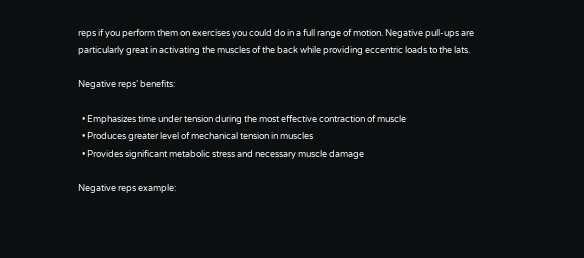reps if you perform them on exercises you could do in a full range of motion. Negative pull-ups are particularly great in activating the muscles of the back while providing eccentric loads to the lats.

Negative reps’ benefits:

  • Emphasizes time under tension during the most effective contraction of muscle
  • Produces greater level of mechanical tension in muscles
  • Provides significant metabolic stress and necessary muscle damage

Negative reps example: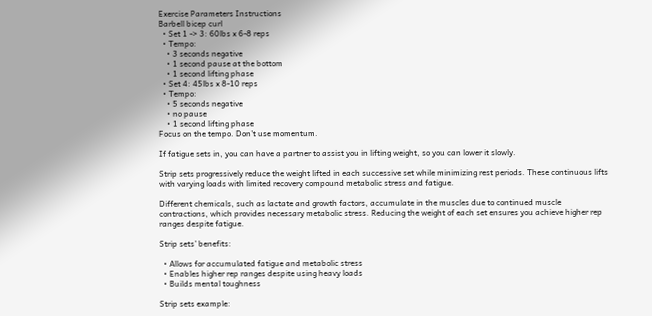Exercise Parameters Instructions
Barbell bicep curl
  • Set 1 -> 3: 60lbs x 6-8 reps
  • Tempo:
    • 3 seconds negative
    • 1 second pause at the bottom
    • 1 second lifting phase
  • Set 4: 45lbs x 8-10 reps
  • Tempo:
    • 5 seconds negative
    • no pause
    • 1 second lifting phase
Focus on the tempo. Don’t use momentum.

If fatigue sets in, you can have a partner to assist you in lifting weight, so you can lower it slowly.

Strip sets progressively reduce the weight lifted in each successive set while minimizing rest periods. These continuous lifts with varying loads with limited recovery compound metabolic stress and fatigue.

Different chemicals, such as lactate and growth factors, accumulate in the muscles due to continued muscle contractions, which provides necessary metabolic stress. Reducing the weight of each set ensures you achieve higher rep ranges despite fatigue.

Strip sets’ benefits:

  • Allows for accumulated fatigue and metabolic stress
  • Enables higher rep ranges despite using heavy loads
  • Builds mental toughness

Strip sets example: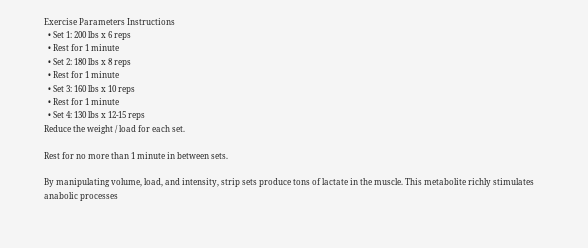Exercise Parameters Instructions
  • Set 1: 200 lbs x 6 reps
  • Rest for 1 minute
  • Set 2: 180 lbs x 8 reps
  • Rest for 1 minute
  • Set 3: 160 lbs x 10 reps
  • Rest for 1 minute
  • Set 4: 130 lbs x 12-15 reps
Reduce the weight / load for each set.

Rest for no more than 1 minute in between sets.

By manipulating volume, load, and intensity, strip sets produce tons of lactate in the muscle. This metabolite richly stimulates anabolic processes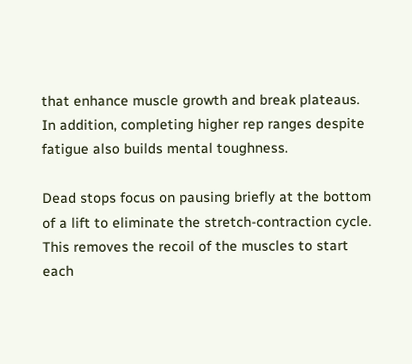that enhance muscle growth and break plateaus. In addition, completing higher rep ranges despite fatigue also builds mental toughness.

Dead stops focus on pausing briefly at the bottom of a lift to eliminate the stretch-contraction cycle. This removes the recoil of the muscles to start each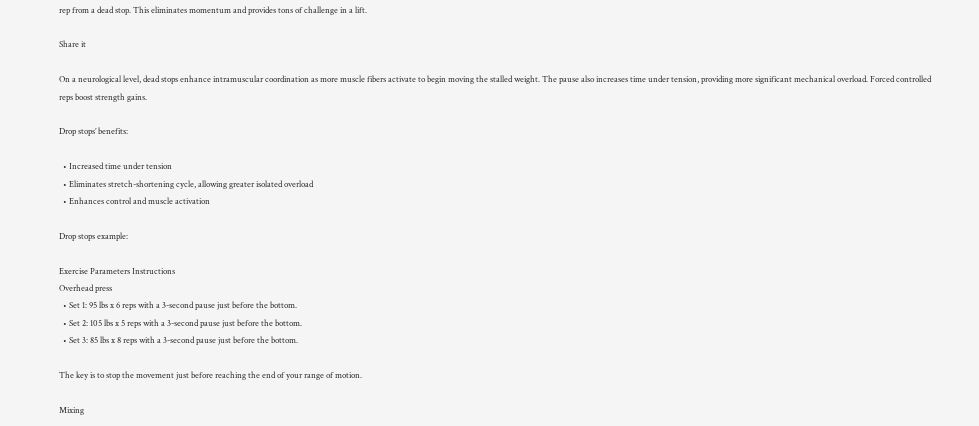rep from a dead stop. This eliminates momentum and provides tons of challenge in a lift.

Share it

On a neurological level, dead stops enhance intramuscular coordination as more muscle fibers activate to begin moving the stalled weight. The pause also increases time under tension, providing more significant mechanical overload. Forced controlled reps boost strength gains.

Drop stops’ benefits:

  • Increased time under tension
  • Eliminates stretch-shortening cycle, allowing greater isolated overload
  • Enhances control and muscle activation

Drop stops example:

Exercise Parameters Instructions
Overhead press
  • Set 1: 95 lbs x 6 reps with a 3-second pause just before the bottom.
  • Set 2: 105 lbs x 5 reps with a 3-second pause just before the bottom.
  • Set 3: 85 lbs x 8 reps with a 3-second pause just before the bottom.

The key is to stop the movement just before reaching the end of your range of motion.

Mixing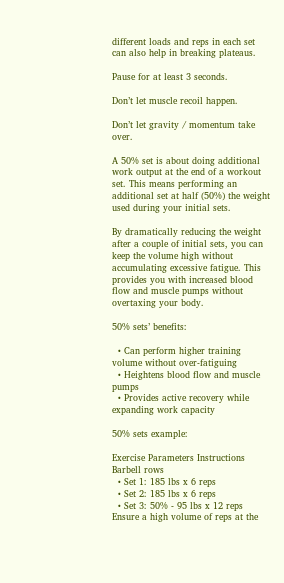different loads and reps in each set can also help in breaking plateaus.

Pause for at least 3 seconds.

Don’t let muscle recoil happen.

Don’t let gravity / momentum take over.

A 50% set is about doing additional work output at the end of a workout set. This means performing an additional set at half (50%) the weight used during your initial sets.

By dramatically reducing the weight after a couple of initial sets, you can keep the volume high without accumulating excessive fatigue. This provides you with increased blood flow and muscle pumps without overtaxing your body.

50% sets’ benefits:

  • Can perform higher training volume without over-fatiguing
  • Heightens blood flow and muscle pumps
  • Provides active recovery while expanding work capacity

50% sets example:

Exercise Parameters Instructions
Barbell rows
  • Set 1: 185 lbs x 6 reps
  • Set 2: 185 lbs x 6 reps
  • Set 3: 50% - 95 lbs x 12 reps
Ensure a high volume of reps at the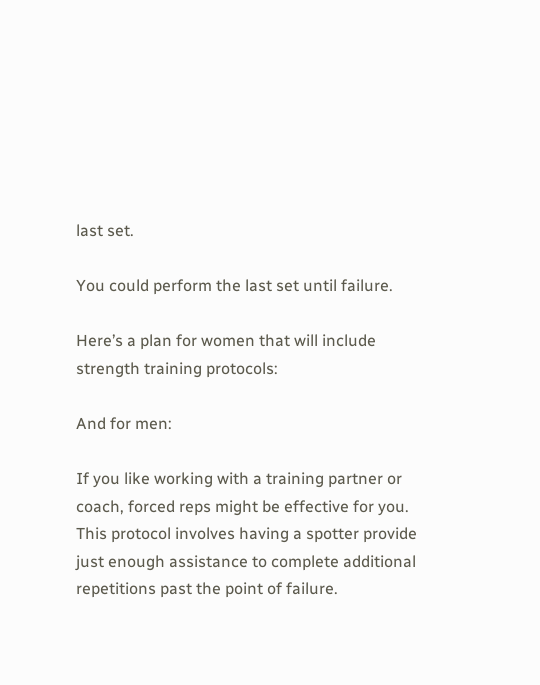last set.

You could perform the last set until failure.

Here’s a plan for women that will include strength training protocols:

And for men:

If you like working with a training partner or coach, forced reps might be effective for you. This protocol involves having a spotter provide just enough assistance to complete additional repetitions past the point of failure.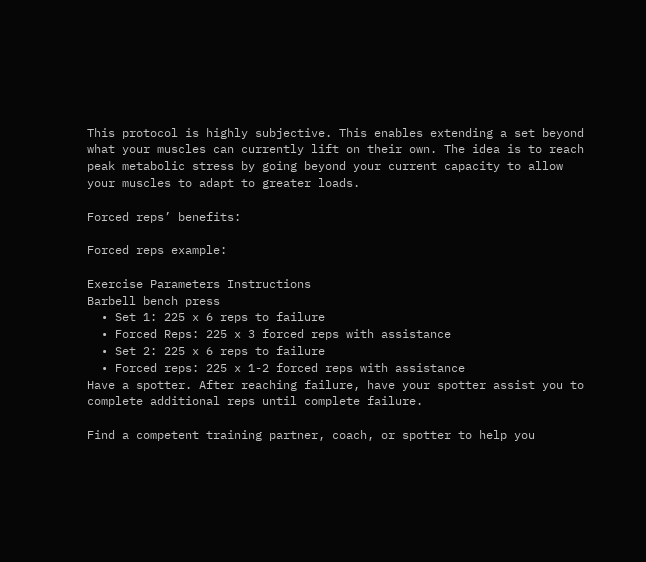This protocol is highly subjective. This enables extending a set beyond what your muscles can currently lift on their own. The idea is to reach peak metabolic stress by going beyond your current capacity to allow your muscles to adapt to greater loads.

Forced reps’ benefits:

Forced reps example:

Exercise Parameters Instructions
Barbell bench press
  • Set 1: 225 x 6 reps to failure
  • Forced Reps: 225 x 3 forced reps with assistance
  • Set 2: 225 x 6 reps to failure
  • Forced reps: 225 x 1-2 forced reps with assistance
Have a spotter. After reaching failure, have your spotter assist you to complete additional reps until complete failure.

Find a competent training partner, coach, or spotter to help you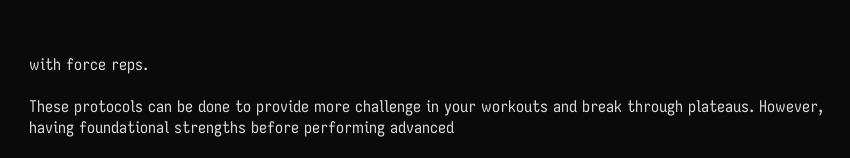with force reps.

These protocols can be done to provide more challenge in your workouts and break through plateaus. However, having foundational strengths before performing advanced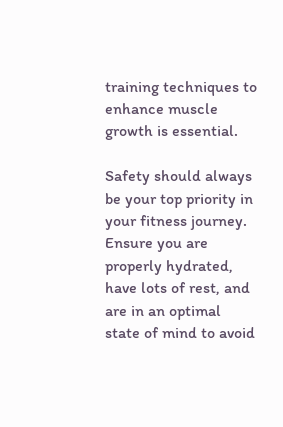training techniques to enhance muscle growth is essential.

Safety should always be your top priority in your fitness journey. Ensure you are properly hydrated, have lots of rest, and are in an optimal state of mind to avoid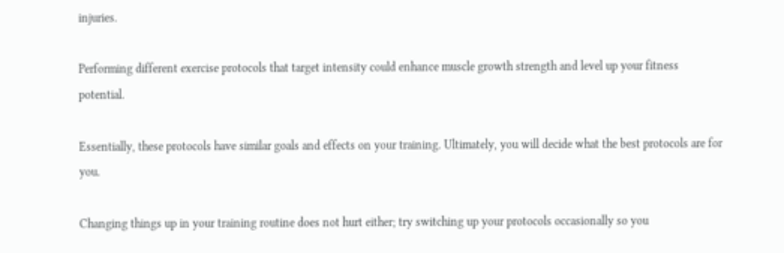injuries.

Performing different exercise protocols that target intensity could enhance muscle growth strength and level up your fitness potential.

Essentially, these protocols have similar goals and effects on your training. Ultimately, you will decide what the best protocols are for you.

Changing things up in your training routine does not hurt either; try switching up your protocols occasionally so you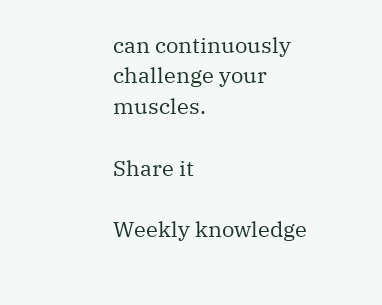can continuously challenge your muscles.

Share it

Weekly knowledge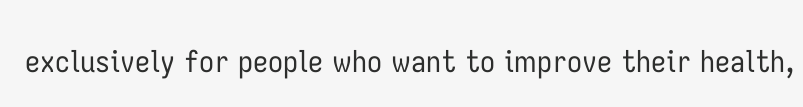exclusively for people who want to improve their health,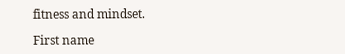fitness and mindset.

First name